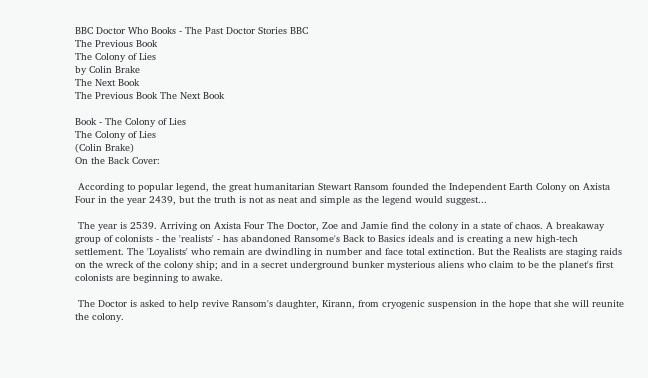BBC Doctor Who Books - The Past Doctor Stories BBC
The Previous Book
The Colony of Lies
by Colin Brake
The Next Book
The Previous Book The Next Book

Book - The Colony of Lies
The Colony of Lies
(Colin Brake)
On the Back Cover:

 According to popular legend, the great humanitarian Stewart Ransom founded the Independent Earth Colony on Axista Four in the year 2439, but the truth is not as neat and simple as the legend would suggest...

 The year is 2539. Arriving on Axista Four The Doctor, Zoe and Jamie find the colony in a state of chaos. A breakaway group of colonists - the 'realists' - has abandoned Ransome's Back to Basics ideals and is creating a new high-tech settlement. The 'Loyalists' who remain are dwindling in number and face total extinction. But the Realists are staging raids on the wreck of the colony ship; and in a secret underground bunker mysterious aliens who claim to be the planet's first colonists are beginning to awake.

 The Doctor is asked to help revive Ransom's daughter, Kirann, from cryogenic suspension in the hope that she will reunite the colony.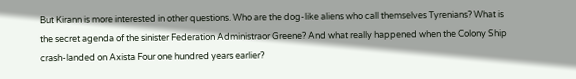But Kirann is more interested in other questions. Who are the dog-like aliens who call themselves Tyrenians? What is the secret agenda of the sinister Federation Administraor Greene? And what really happened when the Colony Ship crash-landed on Axista Four one hundred years earlier?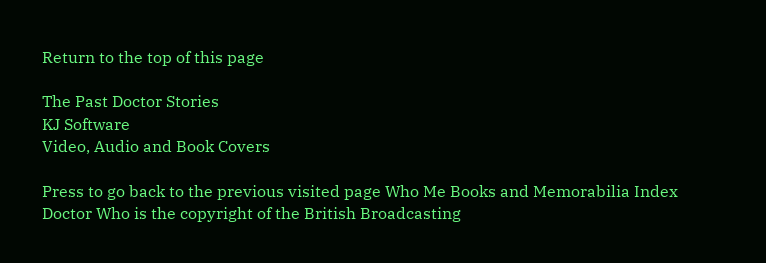Return to the top of this page

The Past Doctor Stories
KJ Software
Video, Audio and Book Covers

Press to go back to the previous visited page Who Me Books and Memorabilia Index
Doctor Who is the copyright of the British Broadcasting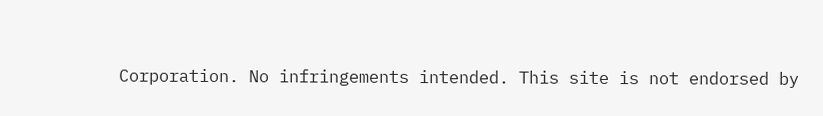Corporation. No infringements intended. This site is not endorsed by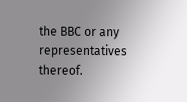the BBC or any representatives thereof.